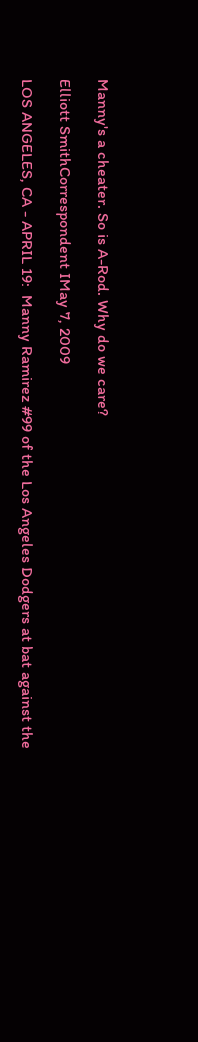Manny's a cheater. So is A-Rod. Why do we care?

Elliott SmithCorrespondent IMay 7, 2009

LOS ANGELES, CA - APRIL 19:  Manny Ramirez #99 of the Los Angeles Dodgers at bat against the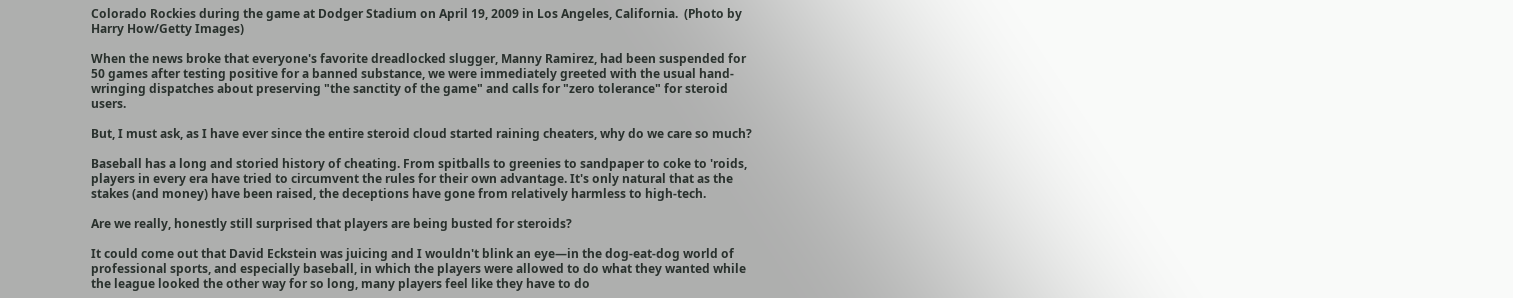Colorado Rockies during the game at Dodger Stadium on April 19, 2009 in Los Angeles, California.  (Photo by Harry How/Getty Images)

When the news broke that everyone's favorite dreadlocked slugger, Manny Ramirez, had been suspended for 50 games after testing positive for a banned substance, we were immediately greeted with the usual hand-wringing dispatches about preserving "the sanctity of the game" and calls for "zero tolerance" for steroid users.

But, I must ask, as I have ever since the entire steroid cloud started raining cheaters, why do we care so much?

Baseball has a long and storied history of cheating. From spitballs to greenies to sandpaper to coke to 'roids, players in every era have tried to circumvent the rules for their own advantage. It's only natural that as the stakes (and money) have been raised, the deceptions have gone from relatively harmless to high-tech.

Are we really, honestly still surprised that players are being busted for steroids?

It could come out that David Eckstein was juicing and I wouldn't blink an eye—in the dog-eat-dog world of professional sports, and especially baseball, in which the players were allowed to do what they wanted while the league looked the other way for so long, many players feel like they have to do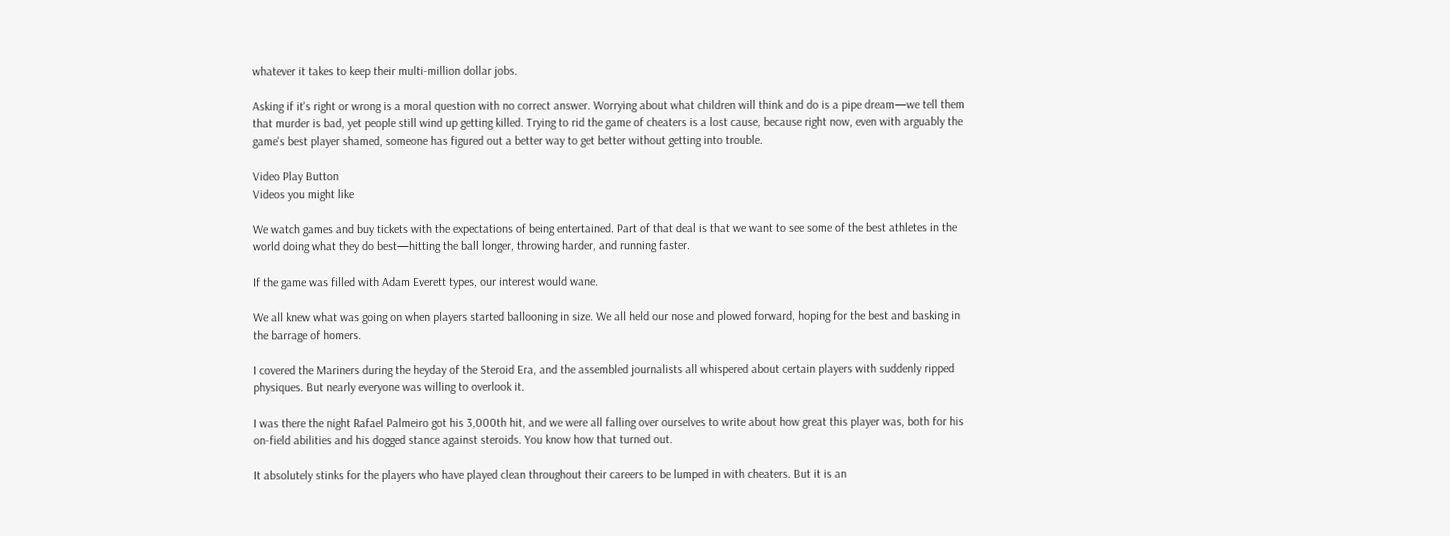whatever it takes to keep their multi-million dollar jobs.

Asking if it's right or wrong is a moral question with no correct answer. Worrying about what children will think and do is a pipe dream—we tell them that murder is bad, yet people still wind up getting killed. Trying to rid the game of cheaters is a lost cause, because right now, even with arguably the game's best player shamed, someone has figured out a better way to get better without getting into trouble.

Video Play Button
Videos you might like

We watch games and buy tickets with the expectations of being entertained. Part of that deal is that we want to see some of the best athletes in the world doing what they do best—hitting the ball longer, throwing harder, and running faster.

If the game was filled with Adam Everett types, our interest would wane.

We all knew what was going on when players started ballooning in size. We all held our nose and plowed forward, hoping for the best and basking in the barrage of homers.

I covered the Mariners during the heyday of the Steroid Era, and the assembled journalists all whispered about certain players with suddenly ripped physiques. But nearly everyone was willing to overlook it.

I was there the night Rafael Palmeiro got his 3,000th hit, and we were all falling over ourselves to write about how great this player was, both for his on-field abilities and his dogged stance against steroids. You know how that turned out.

It absolutely stinks for the players who have played clean throughout their careers to be lumped in with cheaters. But it is an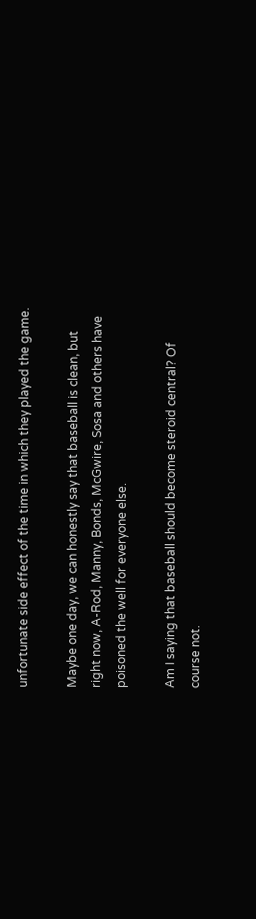unfortunate side effect of the time in which they played the game.

Maybe one day, we can honestly say that baseball is clean, but right now, A-Rod, Manny, Bonds, McGwire, Sosa and others have poisoned the well for everyone else.

Am I saying that baseball should become steroid central? Of course not.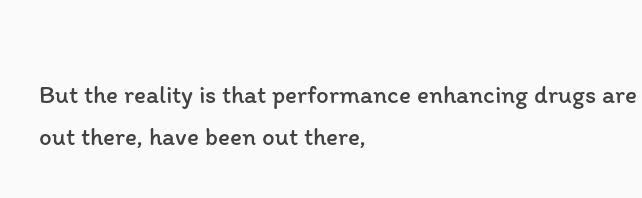But the reality is that performance enhancing drugs are out there, have been out there,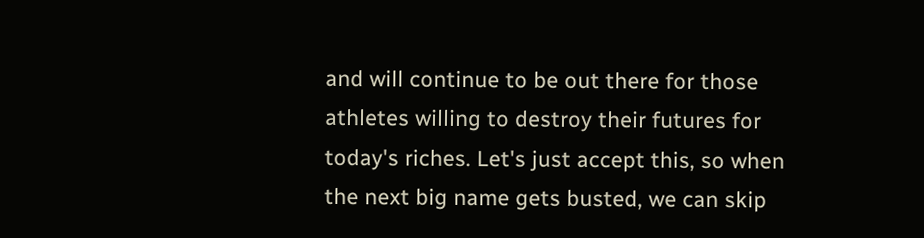and will continue to be out there for those athletes willing to destroy their futures for today's riches. Let's just accept this, so when the next big name gets busted, we can skip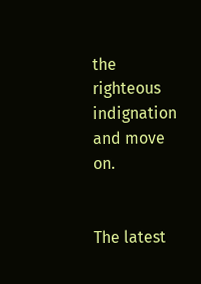the righteous indignation and move on.


The latest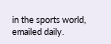in the sports world, emailed daily.